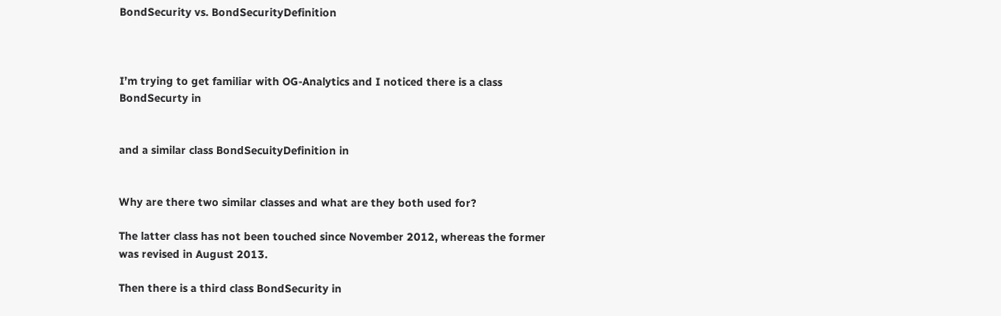BondSecurity vs. BondSecurityDefinition



I’m trying to get familiar with OG-Analytics and I noticed there is a class BondSecurty in


and a similar class BondSecuityDefinition in


Why are there two similar classes and what are they both used for?

The latter class has not been touched since November 2012, whereas the former was revised in August 2013.

Then there is a third class BondSecurity in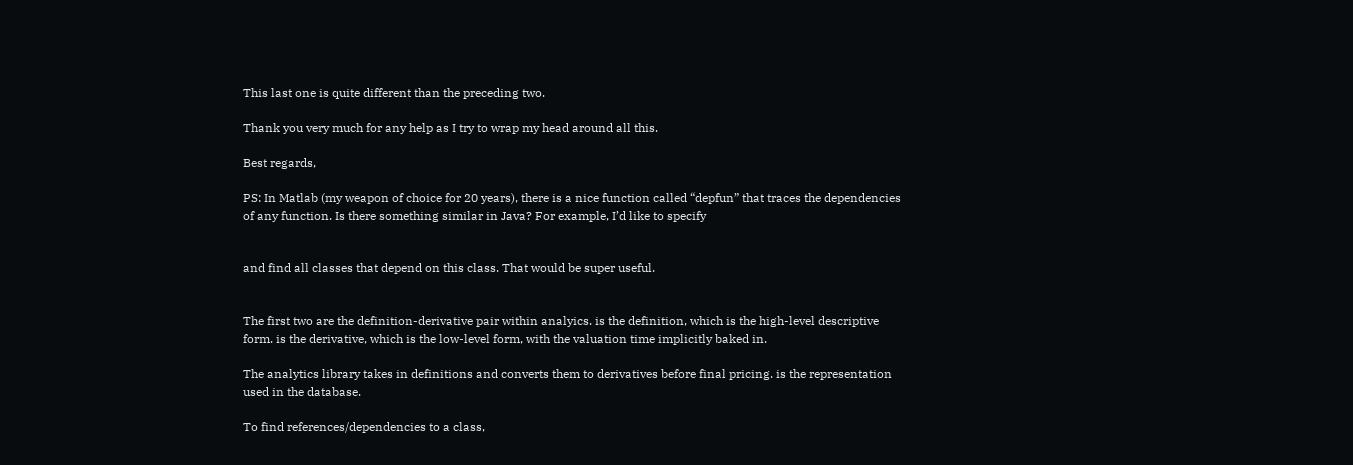This last one is quite different than the preceding two.

Thank you very much for any help as I try to wrap my head around all this.

Best regards,

PS: In Matlab (my weapon of choice for 20 years), there is a nice function called “depfun” that traces the dependencies of any function. Is there something similar in Java? For example, I’d like to specify


and find all classes that depend on this class. That would be super useful.


The first two are the definition-derivative pair within analyics. is the definition, which is the high-level descriptive form. is the derivative, which is the low-level form, with the valuation time implicitly baked in.

The analytics library takes in definitions and converts them to derivatives before final pricing. is the representation used in the database.

To find references/dependencies to a class,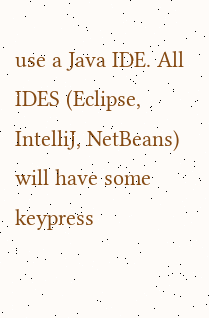use a Java IDE. All IDES (Eclipse, IntelliJ, NetBeans) will have some keypress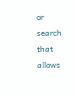or search that allows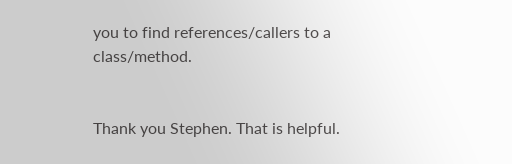you to find references/callers to a class/method.


Thank you Stephen. That is helpful.